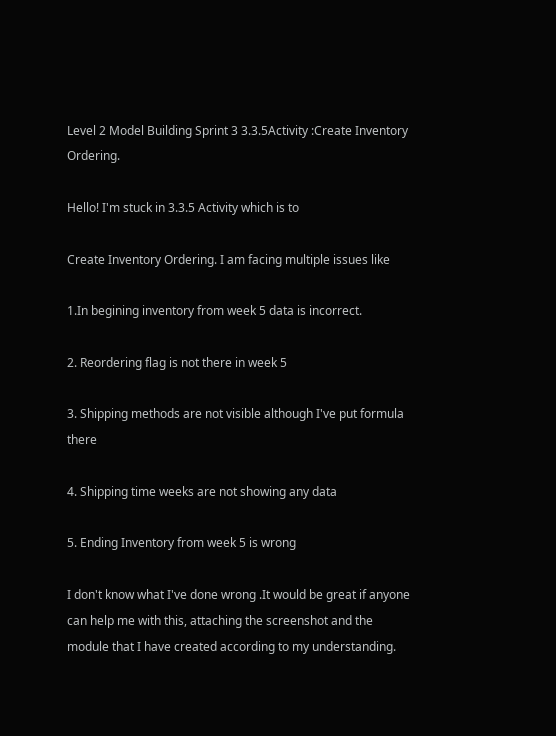Level 2 Model Building Sprint 3 3.3.5Activity :Create Inventory Ordering.

Hello! I'm stuck in 3.3.5 Activity which is to

Create Inventory Ordering. I am facing multiple issues like

1.In begining inventory from week 5 data is incorrect.

2. Reordering flag is not there in week 5

3. Shipping methods are not visible although I've put formula there

4. Shipping time weeks are not showing any data

5. Ending Inventory from week 5 is wrong

I don't know what I've done wrong .It would be great if anyone can help me with this, attaching the screenshot and the module that I have created according to my understanding.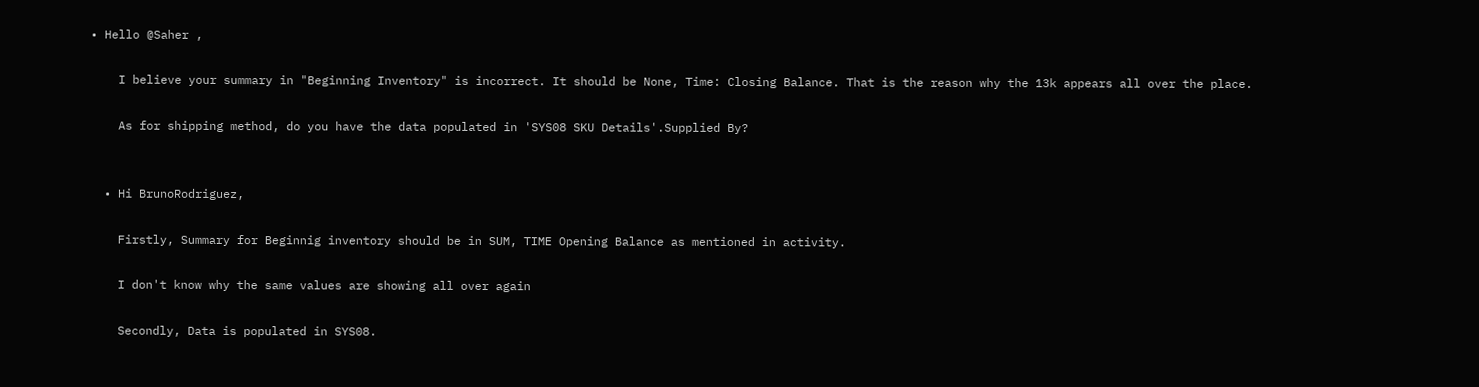• Hello @Saher ,

    I believe your summary in "Beginning Inventory" is incorrect. It should be None, Time: Closing Balance. That is the reason why the 13k appears all over the place.

    As for shipping method, do you have the data populated in 'SYS08 SKU Details'.Supplied By?


  • Hi BrunoRodriguez,

    Firstly, Summary for Beginnig inventory should be in SUM, TIME Opening Balance as mentioned in activity.

    I don't know why the same values are showing all over again

    Secondly, Data is populated in SYS08.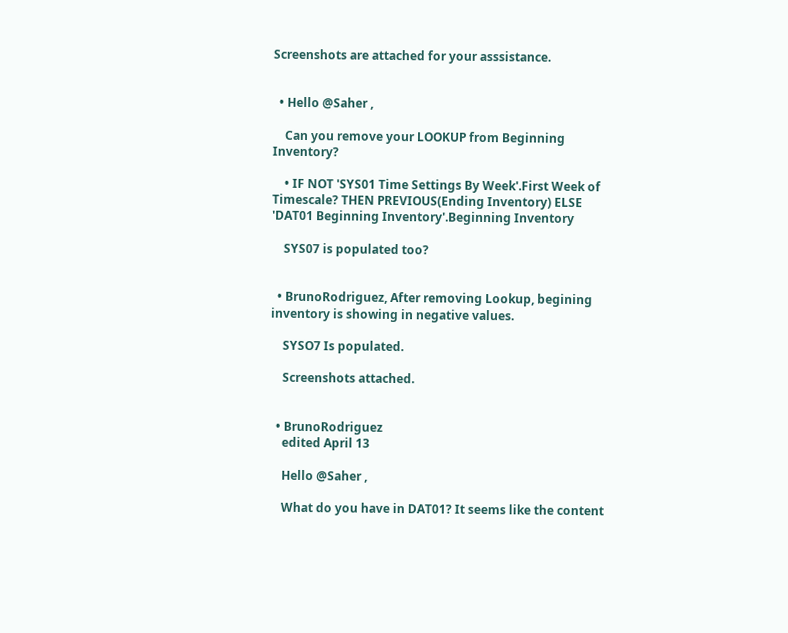Screenshots are attached for your asssistance.


  • Hello @Saher ,

    Can you remove your LOOKUP from Beginning Inventory?

    • IF NOT 'SYS01 Time Settings By Week'.First Week of Timescale? THEN PREVIOUS(Ending Inventory) ELSE 'DAT01 Beginning Inventory'.Beginning Inventory

    SYS07 is populated too?


  • BrunoRodriguez, After removing Lookup, begining inventory is showing in negative values.

    SYSO7 Is populated.

    Screenshots attached.


  • BrunoRodriguez
    edited April 13

    Hello @Saher ,

    What do you have in DAT01? It seems like the content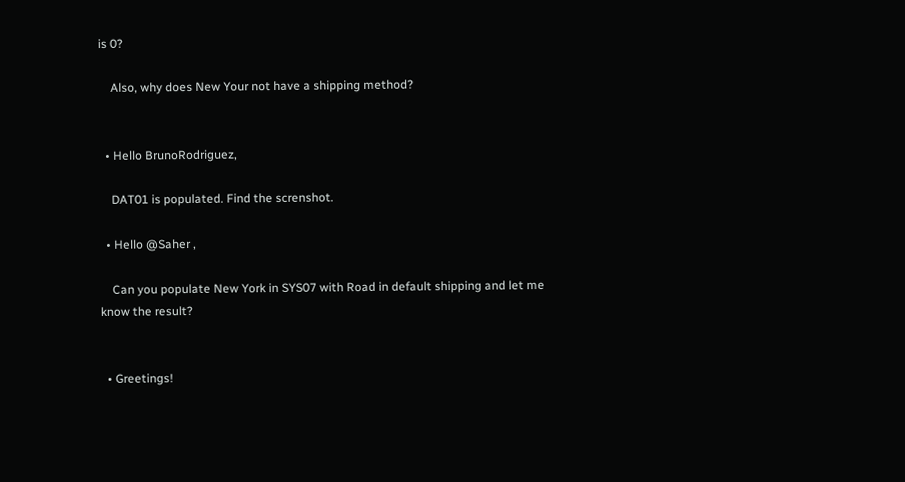is 0?

    Also, why does New Your not have a shipping method?


  • Hello BrunoRodriguez,

    DAT01 is populated. Find the screnshot.

  • Hello @Saher ,

    Can you populate New York in SYS07 with Road in default shipping and let me know the result?


  • Greetings!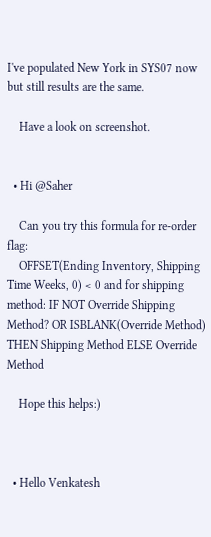I've populated New York in SYS07 now but still results are the same.

    Have a look on screenshot.


  • Hi @Saher

    Can you try this formula for re-order flag:
    OFFSET(Ending Inventory, Shipping Time Weeks, 0) < 0 and for shipping method: IF NOT Override Shipping Method? OR ISBLANK(Override Method) THEN Shipping Method ELSE Override Method

    Hope this helps:)



  • Hello Venkatesh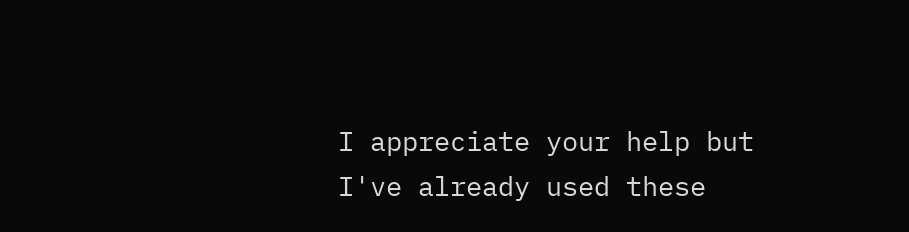I appreciate your help but I've already used these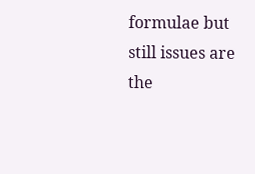formulae but still issues are the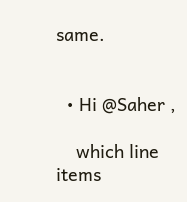same.


  • Hi @Saher ,

    which line items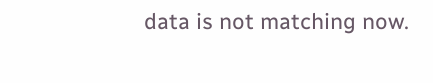data is not matching now.